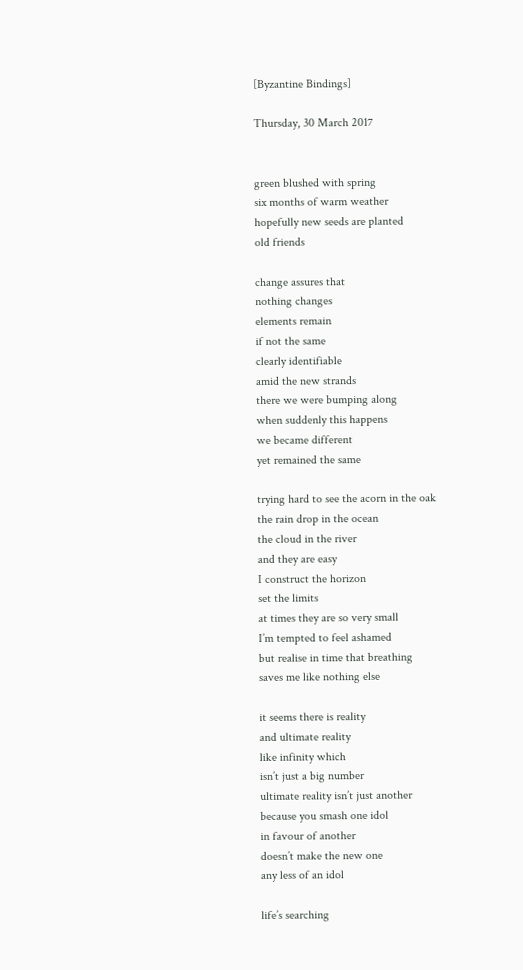[Byzantine Bindings]

Thursday, 30 March 2017


green blushed with spring
six months of warm weather
hopefully new seeds are planted
old friends

change assures that
nothing changes
elements remain
if not the same
clearly identifiable
amid the new strands
there we were bumping along
when suddenly this happens
we became different
yet remained the same

trying hard to see the acorn in the oak
the rain drop in the ocean
the cloud in the river
and they are easy
I construct the horizon
set the limits
at times they are so very small
I’m tempted to feel ashamed
but realise in time that breathing
saves me like nothing else

it seems there is reality
and ultimate reality
like infinity which
isn’t just a big number
ultimate reality isn’t just another
because you smash one idol
in favour of another
doesn’t make the new one
any less of an idol

life’s searching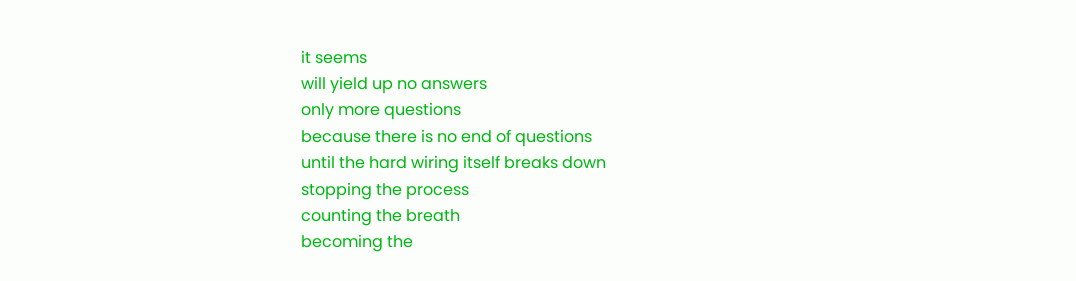it seems
will yield up no answers
only more questions
because there is no end of questions
until the hard wiring itself breaks down
stopping the process
counting the breath
becoming the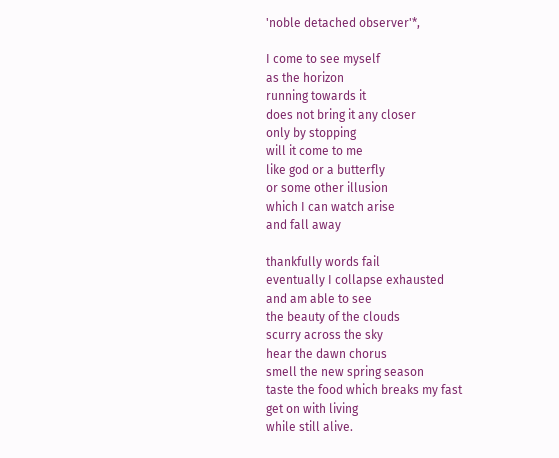'noble detached observer'*,

I come to see myself
as the horizon
running towards it
does not bring it any closer
only by stopping
will it come to me
like god or a butterfly
or some other illusion
which I can watch arise
and fall away

thankfully words fail
eventually I collapse exhausted
and am able to see
the beauty of the clouds
scurry across the sky
hear the dawn chorus
smell the new spring season
taste the food which breaks my fast
get on with living
while still alive.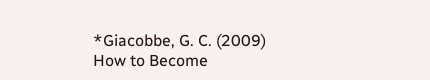*Giacobbe, G. C. (2009) How to Become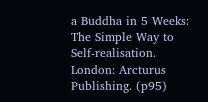a Buddha in 5 Weeks: The Simple Way to Self-realisation. London: Arcturus Publishing. (p95)